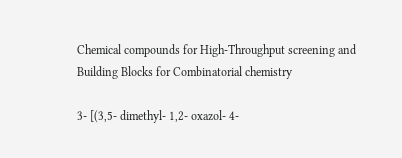Chemical compounds for High-Throughput screening and
Building Blocks for Combinatorial chemistry

3- [(3,5- dimethyl- 1,2- oxazol- 4-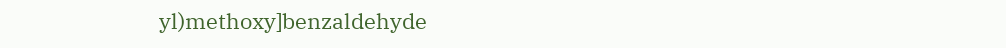yl)methoxy]benzaldehyde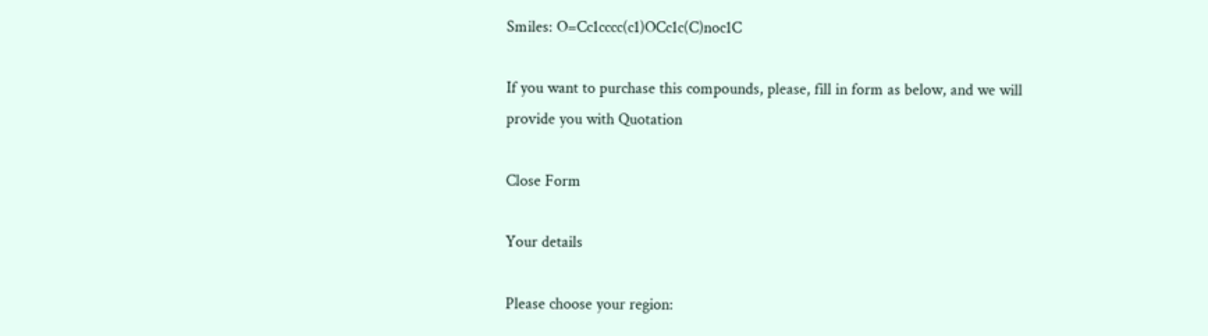Smiles: O=Cc1cccc(c1)OCc1c(C)noc1C

If you want to purchase this compounds, please, fill in form as below, and we will provide you with Quotation

Close Form

Your details

Please choose your region: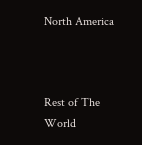North America



Rest of The World